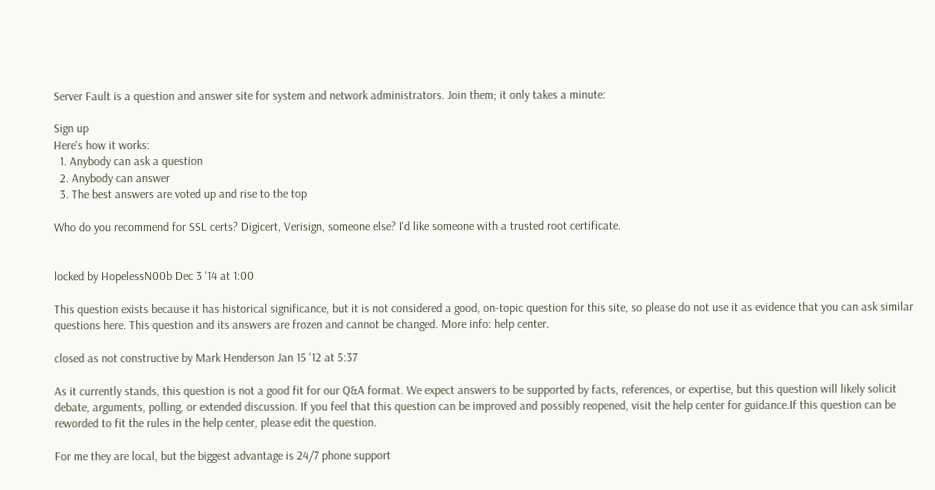Server Fault is a question and answer site for system and network administrators. Join them; it only takes a minute:

Sign up
Here's how it works:
  1. Anybody can ask a question
  2. Anybody can answer
  3. The best answers are voted up and rise to the top

Who do you recommend for SSL certs? Digicert, Verisign, someone else? I'd like someone with a trusted root certificate.


locked by HopelessN00b Dec 3 '14 at 1:00

This question exists because it has historical significance, but it is not considered a good, on-topic question for this site, so please do not use it as evidence that you can ask similar questions here. This question and its answers are frozen and cannot be changed. More info: help center.

closed as not constructive by Mark Henderson Jan 15 '12 at 5:37

As it currently stands, this question is not a good fit for our Q&A format. We expect answers to be supported by facts, references, or expertise, but this question will likely solicit debate, arguments, polling, or extended discussion. If you feel that this question can be improved and possibly reopened, visit the help center for guidance.If this question can be reworded to fit the rules in the help center, please edit the question.

For me they are local, but the biggest advantage is 24/7 phone support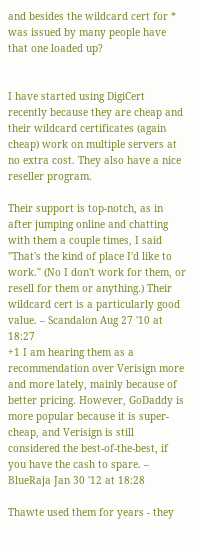and besides the wildcard cert for * was issued by many people have that one loaded up?


I have started using DigiCert recently because they are cheap and their wildcard certificates (again cheap) work on multiple servers at no extra cost. They also have a nice reseller program.

Their support is top-notch, as in after jumping online and chatting with them a couple times, I said "That's the kind of place I'd like to work." (No I don't work for them, or resell for them or anything.) Their wildcard cert is a particularly good value. – Scandalon Aug 27 '10 at 18:27
+1 I am hearing them as a recommendation over Verisign more and more lately, mainly because of better pricing. However, GoDaddy is more popular because it is super-cheap, and Verisign is still considered the best-of-the-best, if you have the cash to spare. – BlueRaja Jan 30 '12 at 18:28

Thawte used them for years - they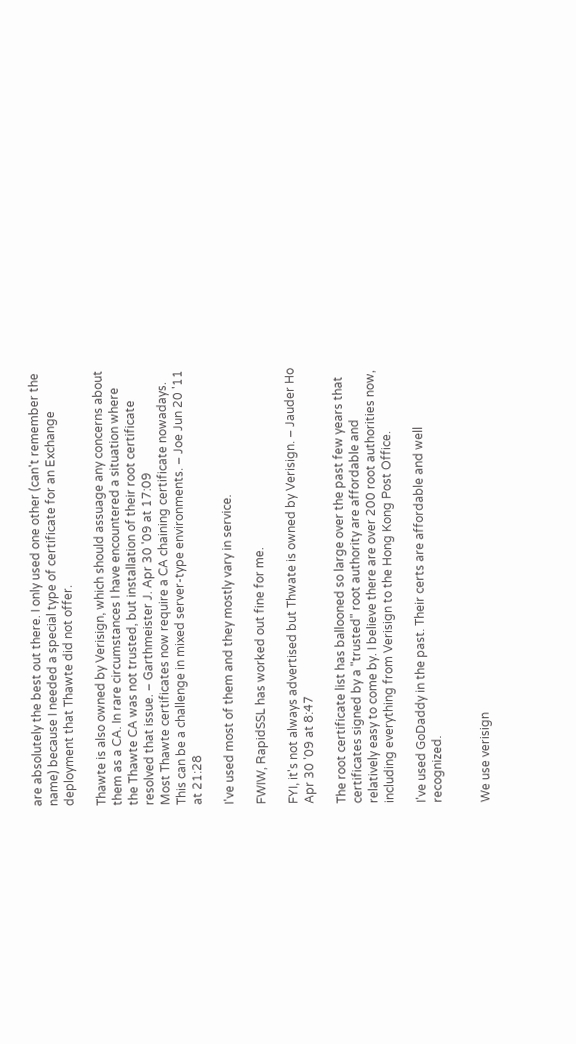are absolutely the best out there. I only used one other (can't remember the name) because I needed a special type of certificate for an Exchange deployment that Thawte did not offer.

Thawte is also owned by Verisign, which should assuage any concerns about them as a CA. In rare circumstances I have encountered a situation where the Thawte CA was not trusted, but installation of their root certificate resolved that issue. – Garthmeister J. Apr 30 '09 at 17:09
Most Thawte certificates now require a CA chaining certificate nowadays. This can be a challenge in mixed server-type environments. – Joe Jun 20 '11 at 21:28

I've used most of them and they mostly vary in service.

FWIW, RapidSSL has worked out fine for me.

FYI, it's not always advertised but Thwate is owned by Verisign. – Jauder Ho Apr 30 '09 at 8:47

The root certificate list has ballooned so large over the past few years that certificates signed by a "trusted" root authority are affordable and relatively easy to come by. I believe there are over 200 root authorities now, including everything from Verisign to the Hong Kong Post Office.

I've used GoDaddy in the past. Their certs are affordable and well recognized.


We use verisign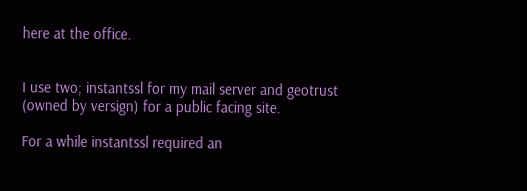here at the office.


I use two; instantssl for my mail server and geotrust (owned by versign) for a public facing site.

For a while instantssl required an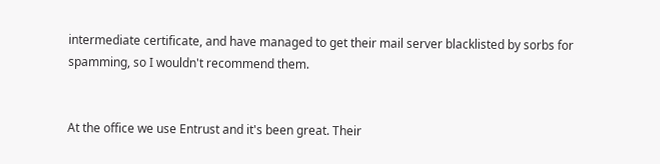intermediate certificate, and have managed to get their mail server blacklisted by sorbs for spamming, so I wouldn't recommend them.


At the office we use Entrust and it's been great. Their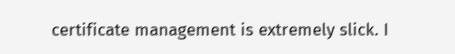certificate management is extremely slick. I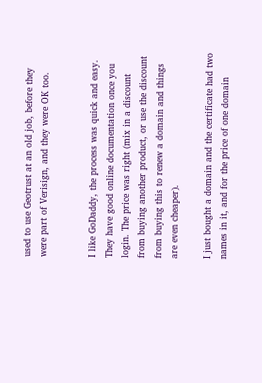used to use Geotrust at an old job, before they were part of Verisign, and they were OK too.


I like GoDaddy, the process was quick and easy. They have good online documentation once you login. The price was right (mix in a discount from buying another product, or use the discount from buying this to renew a domain and things are even cheaper).

I just bought a domain and the certificate had two names in it, and for the price of one domain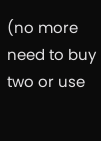(no more need to buy two or use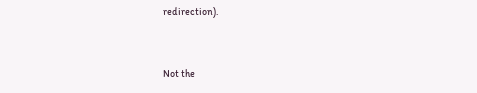redirection).


Not the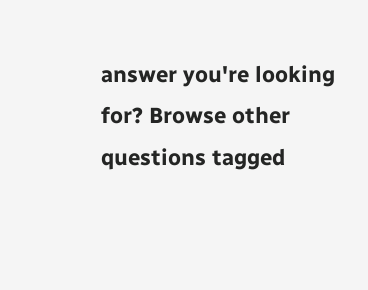answer you're looking for? Browse other questions tagged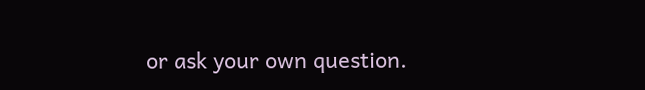or ask your own question.